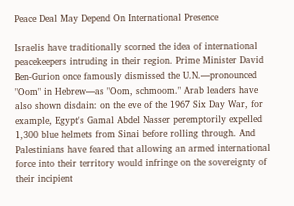Peace Deal May Depend On International Presence

Israelis have traditionally scorned the idea of international peacekeepers intruding in their region. Prime Minister David Ben-Gurion once famously dismissed the U.N.—pronounced "Oom" in Hebrew—as "Oom, schmoom." Arab leaders have also shown disdain: on the eve of the 1967 Six Day War, for example, Egypt's Gamal Abdel Nasser peremptorily expelled 1,300 blue helmets from Sinai before rolling through. And Palestinians have feared that allowing an armed international force into their territory would infringe on the sovereignty of their incipient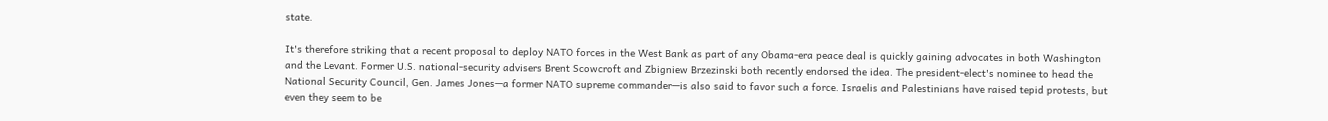state.

It's therefore striking that a recent proposal to deploy NATO forces in the West Bank as part of any Obama-era peace deal is quickly gaining advocates in both Washington and the Levant. Former U.S. national-security advisers Brent Scowcroft and Zbigniew Brzezinski both recently endorsed the idea. The president-elect's nominee to head the National Security Council, Gen. James Jones—a former NATO supreme commander—is also said to favor such a force. Israelis and Palestinians have raised tepid protests, but even they seem to be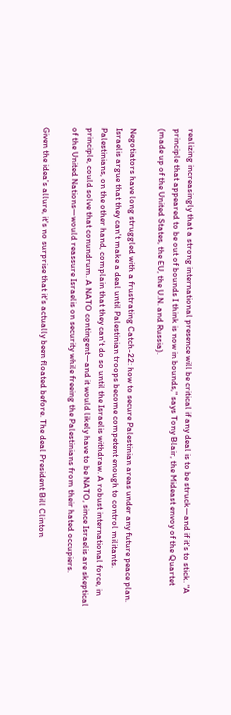realizing increasingly that a strong international presence will be critical if any deal is to be struck—and if it's to stick. "A principle that appeared to be out of bounds I think is now in bounds," says Tony Blair, the Mideast envoy of the Quartet (made up of the United States, the EU, the U.N. and Russia).

Negotiators have long struggled with a frustrating Catch-22: how to secure Palestinian areas under any future peace plan. Israelis argue that they can't make a deal until Palestinian troops become competent enough to control militants. Palestinians, on the other hand, complain that they can't do so until the Israelis withdraw. A robust international force, in principle, could solve that conundrum. A NATO contingent—and it would likely have to be NATO, since Israelis are skeptical of the United Nations—would reassure Israelis on security while freeing the Palestinians from their hated occupiers.

Given the idea's allure, it's no surprise that it's actually been floated before. The deal President Bill Clinton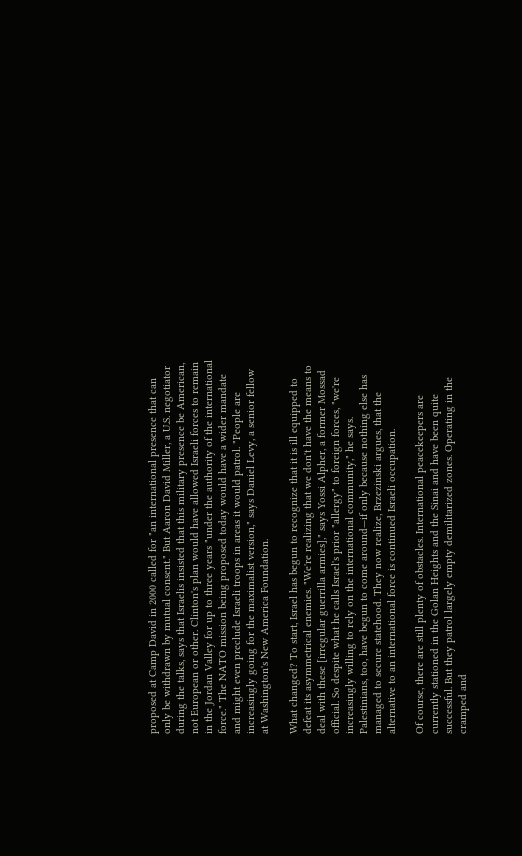proposed at Camp David in 2000 called for "an international presence that can only be withdrawn by mutual consent." But Aaron David Miller, a U.S. negotiator during the talks, says that Israelis insisted that this military presence be American, not European or other. Clinton's plan would have allowed Israeli forces to remain in the Jordan Valley for up to three years "under the authority of the international force." The NATO mission being proposed today would have a wider mandate and might even preclude Israeli troops in areas it would patrol. "People are increasingly going for the maximalist version," says Daniel Levy, a senior fellow at Washington's New America Foundation.

What changed? To start, Israel has begun to recognize that it is ill equipped to defeat its asymmetrical enemies. "We're realizing that we don't have the means to deal with these [irregular guerrilla armies]," says Yossi Alpher, a former Mossad official. So despite what he calls Israel's prior "allergy" to foreign forces, "we're increasingly willing to rely on the international community," he says. Palestinians, too, have begun to come around—if only because nothing else has managed to secure statehood. They now realize, Brzezinski argues, that the alternative to an international force is continued Israeli occupation.

Of course, there are still plenty of obstacles. International peacekeepers are currently stationed in the Golan Heights and the Sinai and have been quite successful. But they patrol largely empty demilitarized zones. Operating in the cramped and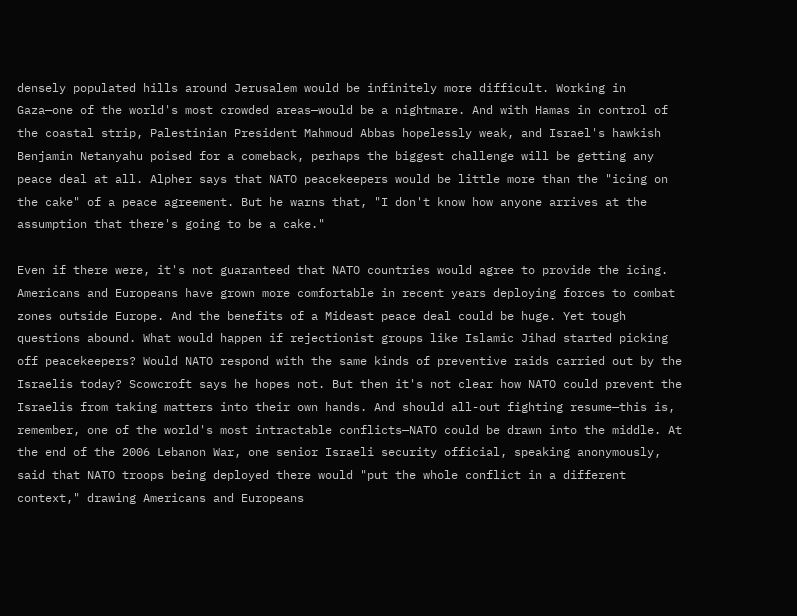densely populated hills around Jerusalem would be infinitely more difficult. Working in Gaza—one of the world's most crowded areas—would be a nightmare. And with Hamas in control of the coastal strip, Palestinian President Mahmoud Abbas hopelessly weak, and Israel's hawkish Benjamin Netanyahu poised for a comeback, perhaps the biggest challenge will be getting any peace deal at all. Alpher says that NATO peacekeepers would be little more than the "icing on the cake" of a peace agreement. But he warns that, "I don't know how anyone arrives at the assumption that there's going to be a cake."

Even if there were, it's not guaranteed that NATO countries would agree to provide the icing. Americans and Europeans have grown more comfortable in recent years deploying forces to combat zones outside Europe. And the benefits of a Mideast peace deal could be huge. Yet tough questions abound. What would happen if rejectionist groups like Islamic Jihad started picking off peacekeepers? Would NATO respond with the same kinds of preventive raids carried out by the Israelis today? Scowcroft says he hopes not. But then it's not clear how NATO could prevent the Israelis from taking matters into their own hands. And should all-out fighting resume—this is, remember, one of the world's most intractable conflicts—NATO could be drawn into the middle. At the end of the 2006 Lebanon War, one senior Israeli security official, speaking anonymously, said that NATO troops being deployed there would "put the whole conflict in a different context," drawing Americans and Europeans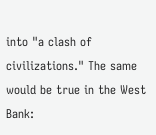into "a clash of civilizations." The same would be true in the West Bank: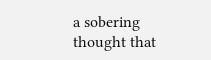a sobering thought that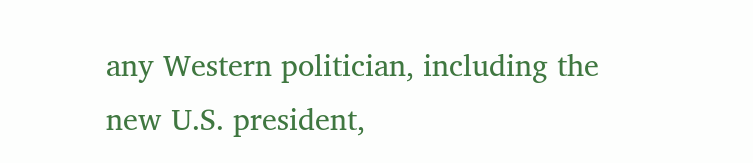any Western politician, including the new U.S. president,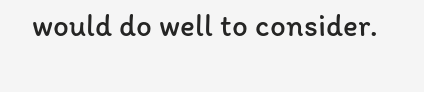would do well to consider.